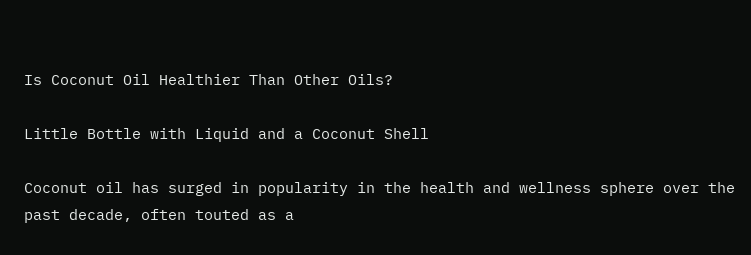Is Coconut Oil Healthier Than Other Oils?

Little Bottle with Liquid and a Coconut Shell

Coconut oil has surged in popularity in the health and wellness sphere over the past decade, often touted as a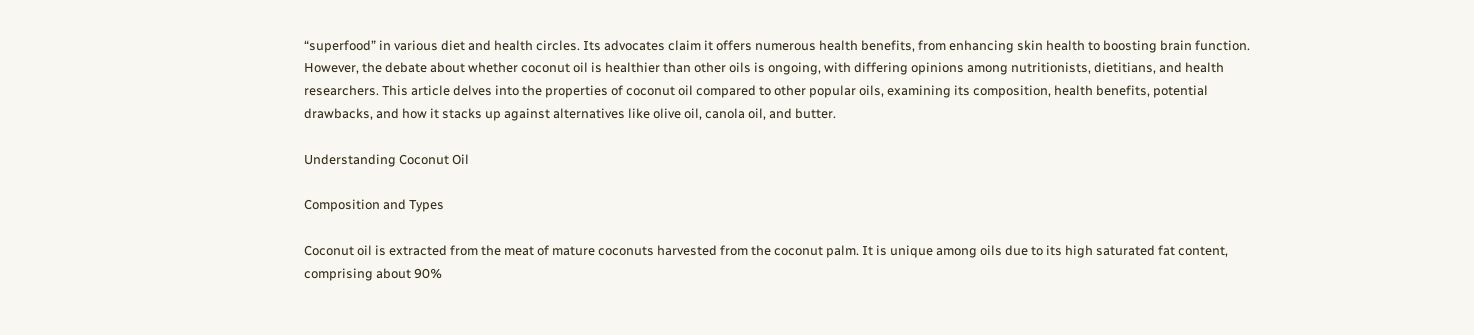“superfood” in various diet and health circles. Its advocates claim it offers numerous health benefits, from enhancing skin health to boosting brain function. However, the debate about whether coconut oil is healthier than other oils is ongoing, with differing opinions among nutritionists, dietitians, and health researchers. This article delves into the properties of coconut oil compared to other popular oils, examining its composition, health benefits, potential drawbacks, and how it stacks up against alternatives like olive oil, canola oil, and butter.

Understanding Coconut Oil

Composition and Types

Coconut oil is extracted from the meat of mature coconuts harvested from the coconut palm. It is unique among oils due to its high saturated fat content, comprising about 90%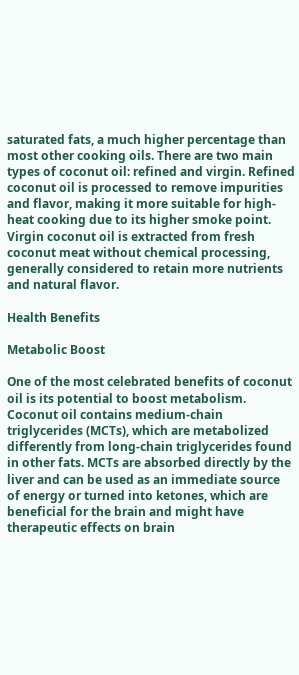saturated fats, a much higher percentage than most other cooking oils. There are two main types of coconut oil: refined and virgin. Refined coconut oil is processed to remove impurities and flavor, making it more suitable for high-heat cooking due to its higher smoke point. Virgin coconut oil is extracted from fresh coconut meat without chemical processing, generally considered to retain more nutrients and natural flavor.

Health Benefits

Metabolic Boost

One of the most celebrated benefits of coconut oil is its potential to boost metabolism. Coconut oil contains medium-chain triglycerides (MCTs), which are metabolized differently from long-chain triglycerides found in other fats. MCTs are absorbed directly by the liver and can be used as an immediate source of energy or turned into ketones, which are beneficial for the brain and might have therapeutic effects on brain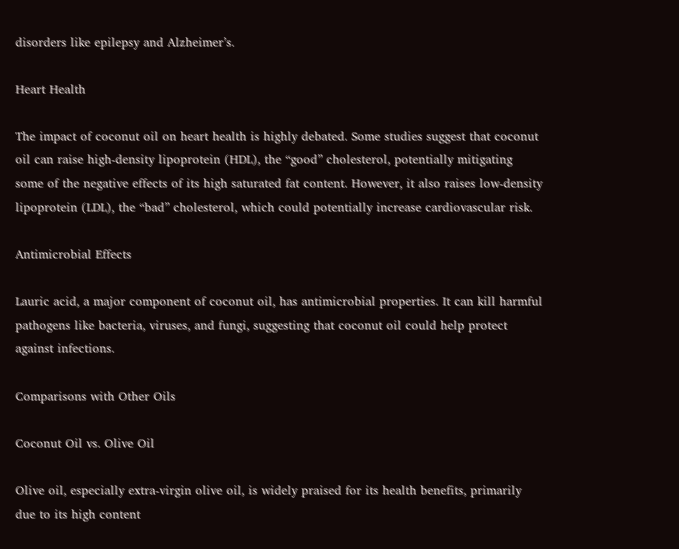disorders like epilepsy and Alzheimer’s.

Heart Health

The impact of coconut oil on heart health is highly debated. Some studies suggest that coconut oil can raise high-density lipoprotein (HDL), the “good” cholesterol, potentially mitigating some of the negative effects of its high saturated fat content. However, it also raises low-density lipoprotein (LDL), the “bad” cholesterol, which could potentially increase cardiovascular risk.

Antimicrobial Effects

Lauric acid, a major component of coconut oil, has antimicrobial properties. It can kill harmful pathogens like bacteria, viruses, and fungi, suggesting that coconut oil could help protect against infections.

Comparisons with Other Oils

Coconut Oil vs. Olive Oil

Olive oil, especially extra-virgin olive oil, is widely praised for its health benefits, primarily due to its high content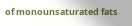of monounsaturated fats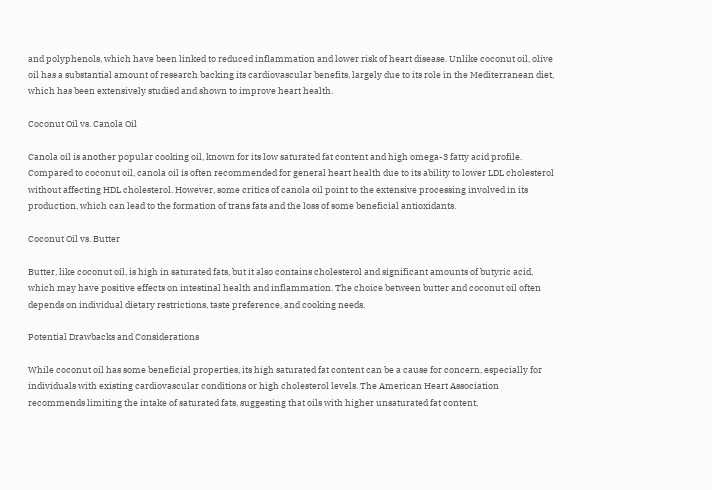and polyphenols, which have been linked to reduced inflammation and lower risk of heart disease. Unlike coconut oil, olive oil has a substantial amount of research backing its cardiovascular benefits, largely due to its role in the Mediterranean diet, which has been extensively studied and shown to improve heart health.

Coconut Oil vs. Canola Oil

Canola oil is another popular cooking oil, known for its low saturated fat content and high omega-3 fatty acid profile. Compared to coconut oil, canola oil is often recommended for general heart health due to its ability to lower LDL cholesterol without affecting HDL cholesterol. However, some critics of canola oil point to the extensive processing involved in its production, which can lead to the formation of trans fats and the loss of some beneficial antioxidants.

Coconut Oil vs. Butter

Butter, like coconut oil, is high in saturated fats, but it also contains cholesterol and significant amounts of butyric acid, which may have positive effects on intestinal health and inflammation. The choice between butter and coconut oil often depends on individual dietary restrictions, taste preference, and cooking needs.

Potential Drawbacks and Considerations

While coconut oil has some beneficial properties, its high saturated fat content can be a cause for concern, especially for individuals with existing cardiovascular conditions or high cholesterol levels. The American Heart Association recommends limiting the intake of saturated fats, suggesting that oils with higher unsaturated fat content,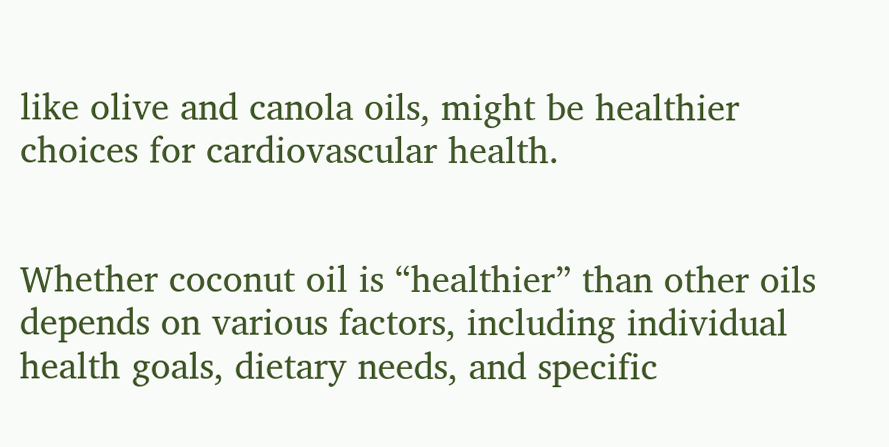like olive and canola oils, might be healthier choices for cardiovascular health.


Whether coconut oil is “healthier” than other oils depends on various factors, including individual health goals, dietary needs, and specific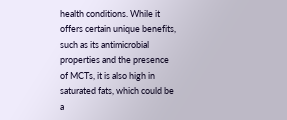health conditions. While it offers certain unique benefits, such as its antimicrobial properties and the presence of MCTs, it is also high in saturated fats, which could be a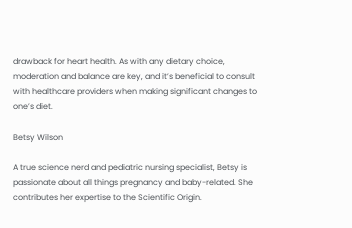drawback for heart health. As with any dietary choice, moderation and balance are key, and it’s beneficial to consult with healthcare providers when making significant changes to one’s diet.

Betsy Wilson

A true science nerd and pediatric nursing specialist, Betsy is passionate about all things pregnancy and baby-related. She contributes her expertise to the Scientific Origin.